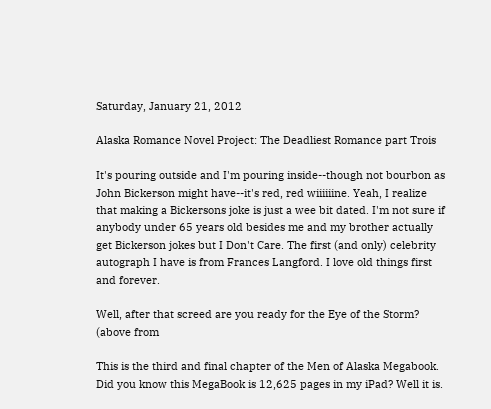Saturday, January 21, 2012

Alaska Romance Novel Project: The Deadliest Romance part Trois

It's pouring outside and I'm pouring inside--though not bourbon as John Bickerson might have--it's red, red wiiiiiine. Yeah, I realize that making a Bickersons joke is just a wee bit dated. I'm not sure if anybody under 65 years old besides me and my brother actually get Bickerson jokes but I Don't Care. The first (and only) celebrity autograph I have is from Frances Langford. I love old things first and forever.

Well, after that screed are you ready for the Eye of the Storm?
(above from

This is the third and final chapter of the Men of Alaska Megabook. Did you know this MegaBook is 12,625 pages in my iPad? Well it is.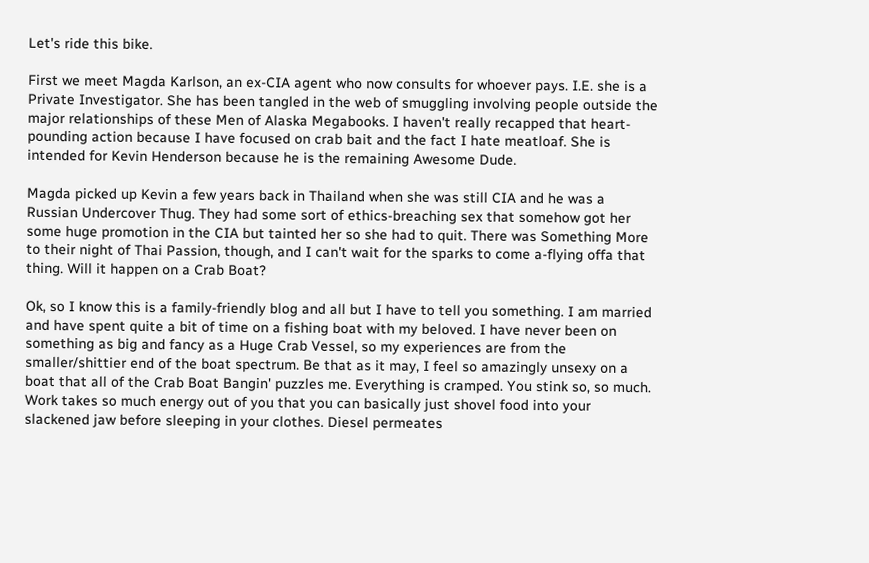Let's ride this bike.

First we meet Magda Karlson, an ex-CIA agent who now consults for whoever pays. I.E. she is a Private Investigator. She has been tangled in the web of smuggling involving people outside the major relationships of these Men of Alaska Megabooks. I haven't really recapped that heart-pounding action because I have focused on crab bait and the fact I hate meatloaf. She is intended for Kevin Henderson because he is the remaining Awesome Dude.

Magda picked up Kevin a few years back in Thailand when she was still CIA and he was a Russian Undercover Thug. They had some sort of ethics-breaching sex that somehow got her some huge promotion in the CIA but tainted her so she had to quit. There was Something More to their night of Thai Passion, though, and I can't wait for the sparks to come a-flying offa that thing. Will it happen on a Crab Boat?

Ok, so I know this is a family-friendly blog and all but I have to tell you something. I am married and have spent quite a bit of time on a fishing boat with my beloved. I have never been on something as big and fancy as a Huge Crab Vessel, so my experiences are from the smaller/shittier end of the boat spectrum. Be that as it may, I feel so amazingly unsexy on a boat that all of the Crab Boat Bangin' puzzles me. Everything is cramped. You stink so, so much. Work takes so much energy out of you that you can basically just shovel food into your slackened jaw before sleeping in your clothes. Diesel permeates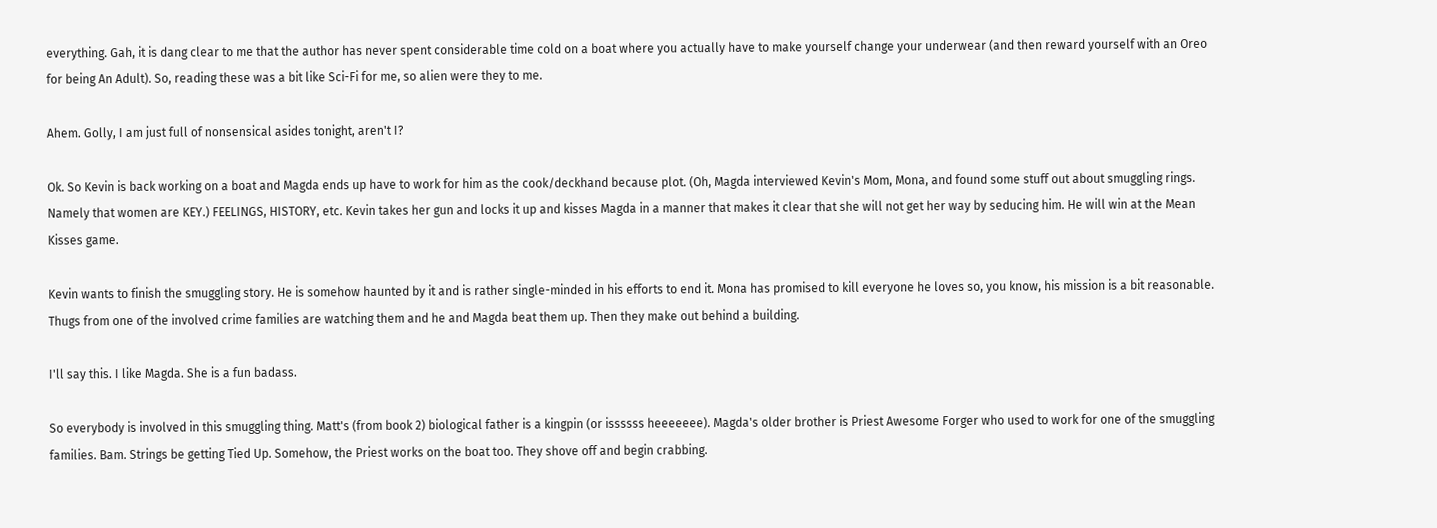everything. Gah, it is dang clear to me that the author has never spent considerable time cold on a boat where you actually have to make yourself change your underwear (and then reward yourself with an Oreo for being An Adult). So, reading these was a bit like Sci-Fi for me, so alien were they to me.

Ahem. Golly, I am just full of nonsensical asides tonight, aren't I?

Ok. So Kevin is back working on a boat and Magda ends up have to work for him as the cook/deckhand because plot. (Oh, Magda interviewed Kevin's Mom, Mona, and found some stuff out about smuggling rings. Namely that women are KEY.) FEELINGS, HISTORY, etc. Kevin takes her gun and locks it up and kisses Magda in a manner that makes it clear that she will not get her way by seducing him. He will win at the Mean Kisses game.

Kevin wants to finish the smuggling story. He is somehow haunted by it and is rather single-minded in his efforts to end it. Mona has promised to kill everyone he loves so, you know, his mission is a bit reasonable. Thugs from one of the involved crime families are watching them and he and Magda beat them up. Then they make out behind a building.

I'll say this. I like Magda. She is a fun badass.

So everybody is involved in this smuggling thing. Matt's (from book 2) biological father is a kingpin (or issssss heeeeeee). Magda's older brother is Priest Awesome Forger who used to work for one of the smuggling families. Bam. Strings be getting Tied Up. Somehow, the Priest works on the boat too. They shove off and begin crabbing.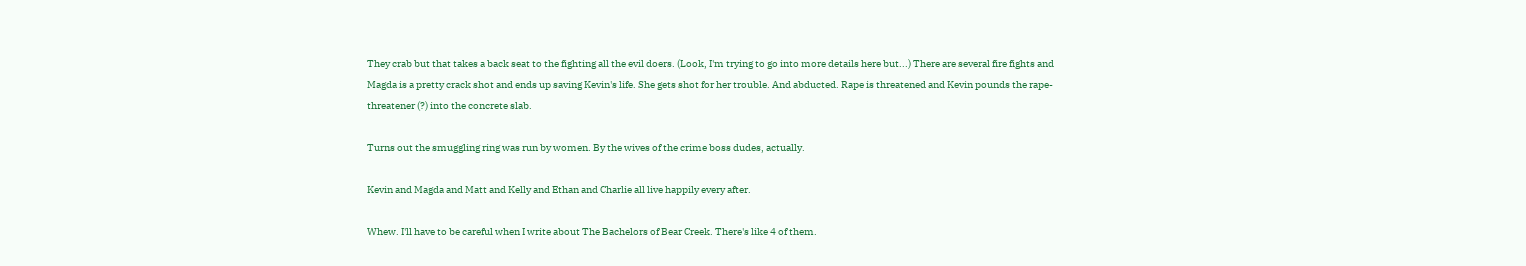They crab but that takes a back seat to the fighting all the evil doers. (Look, I'm trying to go into more details here but...) There are several fire fights and Magda is a pretty crack shot and ends up saving Kevin's life. She gets shot for her trouble. And abducted. Rape is threatened and Kevin pounds the rape-threatener (?) into the concrete slab.

Turns out the smuggling ring was run by women. By the wives of the crime boss dudes, actually.

Kevin and Magda and Matt and Kelly and Ethan and Charlie all live happily every after.

Whew. I'll have to be careful when I write about The Bachelors of Bear Creek. There's like 4 of them.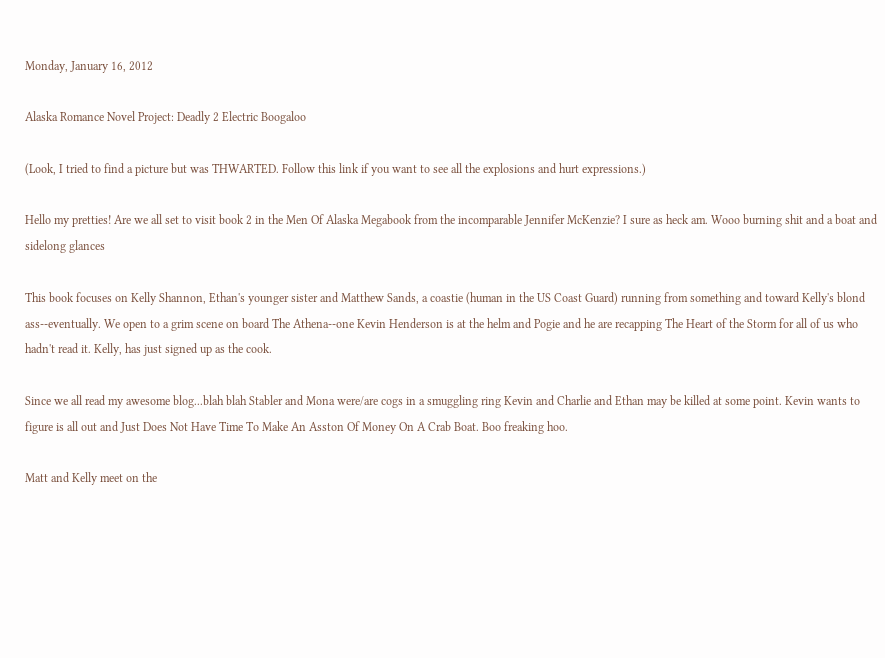Monday, January 16, 2012

Alaska Romance Novel Project: Deadly 2 Electric Boogaloo

(Look, I tried to find a picture but was THWARTED. Follow this link if you want to see all the explosions and hurt expressions.)

Hello my pretties! Are we all set to visit book 2 in the Men Of Alaska Megabook from the incomparable Jennifer McKenzie? I sure as heck am. Wooo burning shit and a boat and sidelong glances

This book focuses on Kelly Shannon, Ethan's younger sister and Matthew Sands, a coastie (human in the US Coast Guard) running from something and toward Kelly's blond ass--eventually. We open to a grim scene on board The Athena--one Kevin Henderson is at the helm and Pogie and he are recapping The Heart of the Storm for all of us who hadn't read it. Kelly, has just signed up as the cook.

Since we all read my awesome blog...blah blah Stabler and Mona were/are cogs in a smuggling ring Kevin and Charlie and Ethan may be killed at some point. Kevin wants to figure is all out and Just Does Not Have Time To Make An Asston Of Money On A Crab Boat. Boo freaking hoo.

Matt and Kelly meet on the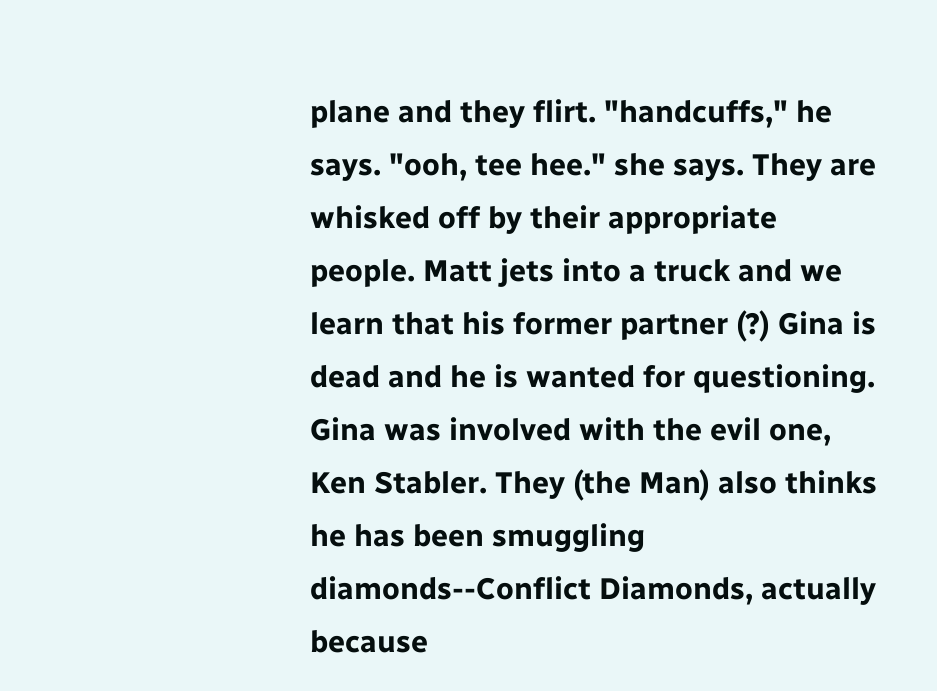plane and they flirt. "handcuffs," he says. "ooh, tee hee." she says. They are whisked off by their appropriate people. Matt jets into a truck and we learn that his former partner (?) Gina is dead and he is wanted for questioning. Gina was involved with the evil one, Ken Stabler. They (the Man) also thinks he has been smuggling diamonds--Conflict Diamonds, actually because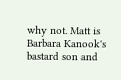why not. Matt is Barbara Kanook's bastard son and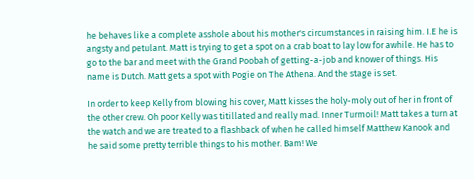he behaves like a complete asshole about his mother's circumstances in raising him. I.E he is angsty and petulant. Matt is trying to get a spot on a crab boat to lay low for awhile. He has to go to the bar and meet with the Grand Poobah of getting-a-job and knower of things. His name is Dutch. Matt gets a spot with Pogie on The Athena. And the stage is set.

In order to keep Kelly from blowing his cover, Matt kisses the holy-moly out of her in front of the other crew. Oh poor Kelly was titillated and really mad. Inner Turmoil! Matt takes a turn at the watch and we are treated to a flashback of when he called himself Matthew Kanook and he said some pretty terrible things to his mother. Bam! We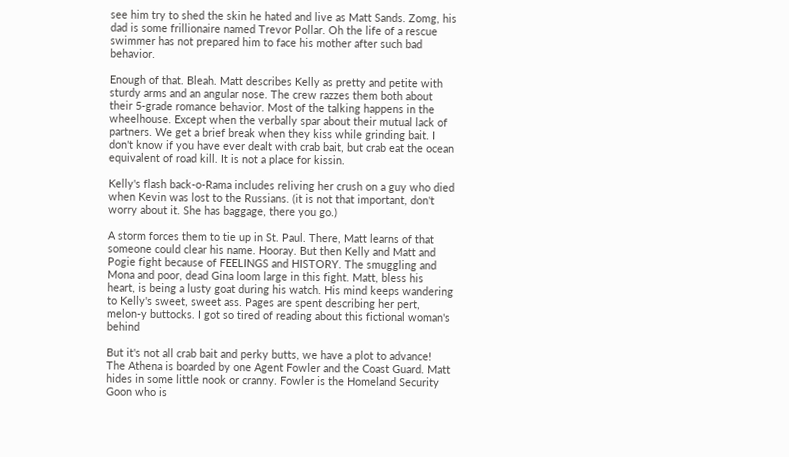see him try to shed the skin he hated and live as Matt Sands. Zomg, his dad is some frillionaire named Trevor Pollar. Oh the life of a rescue swimmer has not prepared him to face his mother after such bad behavior.

Enough of that. Bleah. Matt describes Kelly as pretty and petite with sturdy arms and an angular nose. The crew razzes them both about their 5-grade romance behavior. Most of the talking happens in the wheelhouse. Except when the verbally spar about their mutual lack of partners. We get a brief break when they kiss while grinding bait. I don't know if you have ever dealt with crab bait, but crab eat the ocean equivalent of road kill. It is not a place for kissin.

Kelly's flash back-o-Rama includes reliving her crush on a guy who died when Kevin was lost to the Russians. (it is not that important, don't worry about it. She has baggage, there you go.)

A storm forces them to tie up in St. Paul. There, Matt learns of that someone could clear his name. Hooray. But then Kelly and Matt and Pogie fight because of FEELINGS and HISTORY. The smuggling and Mona and poor, dead Gina loom large in this fight. Matt, bless his heart, is being a lusty goat during his watch. His mind keeps wandering to Kelly's sweet, sweet ass. Pages are spent describing her pert, melon-y buttocks. I got so tired of reading about this fictional woman's behind

But it's not all crab bait and perky butts, we have a plot to advance! The Athena is boarded by one Agent Fowler and the Coast Guard. Matt hides in some little nook or cranny. Fowler is the Homeland Security Goon who is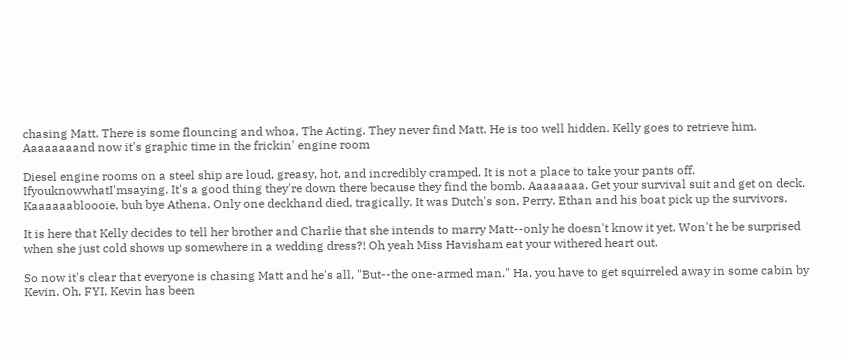chasing Matt. There is some flouncing and whoa, The Acting. They never find Matt. He is too well hidden. Kelly goes to retrieve him. Aaaaaaaand now it's graphic time in the frickin' engine room

Diesel engine rooms on a steel ship are loud, greasy, hot, and incredibly cramped. It is not a place to take your pants off. IfyouknowwhatI'msaying. It's a good thing they're down there because they find the bomb. Aaaaaaaa. Get your survival suit and get on deck. Kaaaaaabloooie, buh bye Athena. Only one deckhand died, tragically. It was Dutch's son, Perry. Ethan and his boat pick up the survivors.

It is here that Kelly decides to tell her brother and Charlie that she intends to marry Matt--only he doesn't know it yet. Won't he be surprised when she just cold shows up somewhere in a wedding dress?! Oh yeah Miss Havisham eat your withered heart out.

So now it's clear that everyone is chasing Matt and he's all, "But--the one-armed man." Ha, you have to get squirreled away in some cabin by Kevin. Oh, FYI, Kevin has been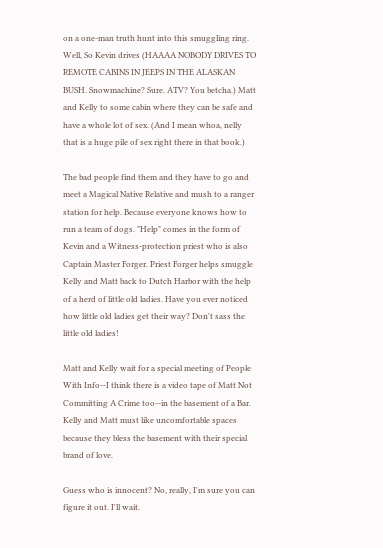on a one-man truth hunt into this smuggling ring. Well, So Kevin drives (HAAAA NOBODY DRIVES TO REMOTE CABINS IN JEEPS IN THE ALASKAN BUSH. Snowmachine? Sure. ATV? You betcha.) Matt and Kelly to some cabin where they can be safe and have a whole lot of sex. (And I mean whoa, nelly that is a huge pile of sex right there in that book.)

The bad people find them and they have to go and meet a Magical Native Relative and mush to a ranger station for help. Because everyone knows how to run a team of dogs. "Help" comes in the form of Kevin and a Witness-protection priest who is also Captain Master Forger. Priest Forger helps smuggle Kelly and Matt back to Dutch Harbor with the help of a herd of little old ladies. Have you ever noticed how little old ladies get their way? Don't sass the little old ladies!

Matt and Kelly wait for a special meeting of People With Info--I think there is a video tape of Matt Not Committing A Crime too--in the basement of a Bar. Kelly and Matt must like uncomfortable spaces because they bless the basement with their special brand of love.

Guess who is innocent? No, really, I'm sure you can figure it out. I'll wait.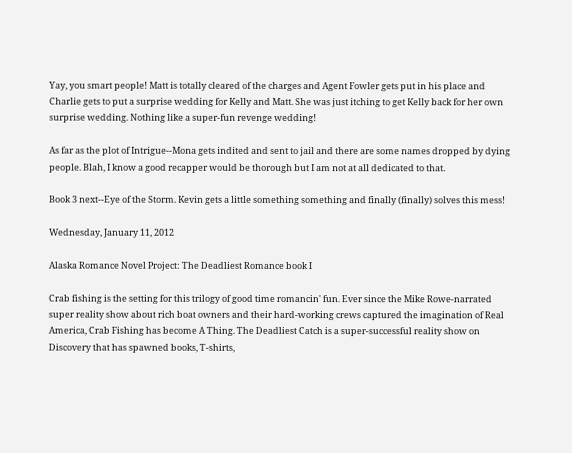Yay, you smart people! Matt is totally cleared of the charges and Agent Fowler gets put in his place and Charlie gets to put a surprise wedding for Kelly and Matt. She was just itching to get Kelly back for her own surprise wedding. Nothing like a super-fun revenge wedding!

As far as the plot of Intrigue--Mona gets indited and sent to jail and there are some names dropped by dying people. Blah, I know a good recapper would be thorough but I am not at all dedicated to that.

Book 3 next--Eye of the Storm. Kevin gets a little something something and finally (finally) solves this mess!

Wednesday, January 11, 2012

Alaska Romance Novel Project: The Deadliest Romance book I

Crab fishing is the setting for this trilogy of good time romancin' fun. Ever since the Mike Rowe-narrated super reality show about rich boat owners and their hard-working crews captured the imagination of Real America, Crab Fishing has become A Thing. The Deadliest Catch is a super-successful reality show on Discovery that has spawned books, T-shirts,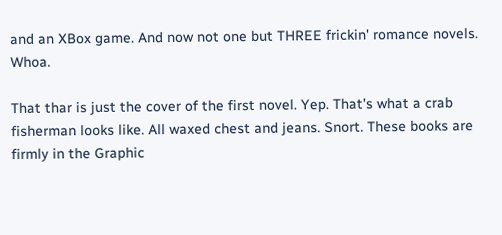and an XBox game. And now not one but THREE frickin' romance novels. Whoa.

That thar is just the cover of the first novel. Yep. That's what a crab fisherman looks like. All waxed chest and jeans. Snort. These books are firmly in the Graphic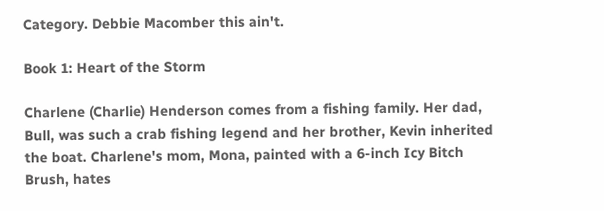Category. Debbie Macomber this ain't.

Book 1: Heart of the Storm

Charlene (Charlie) Henderson comes from a fishing family. Her dad, Bull, was such a crab fishing legend and her brother, Kevin inherited the boat. Charlene's mom, Mona, painted with a 6-inch Icy Bitch Brush, hates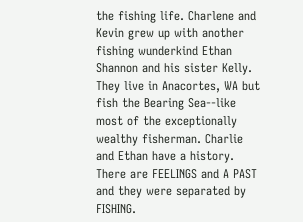the fishing life. Charlene and Kevin grew up with another fishing wunderkind Ethan Shannon and his sister Kelly. They live in Anacortes, WA but fish the Bearing Sea--like most of the exceptionally wealthy fisherman. Charlie and Ethan have a history. There are FEELINGS and A PAST and they were separated by FISHING.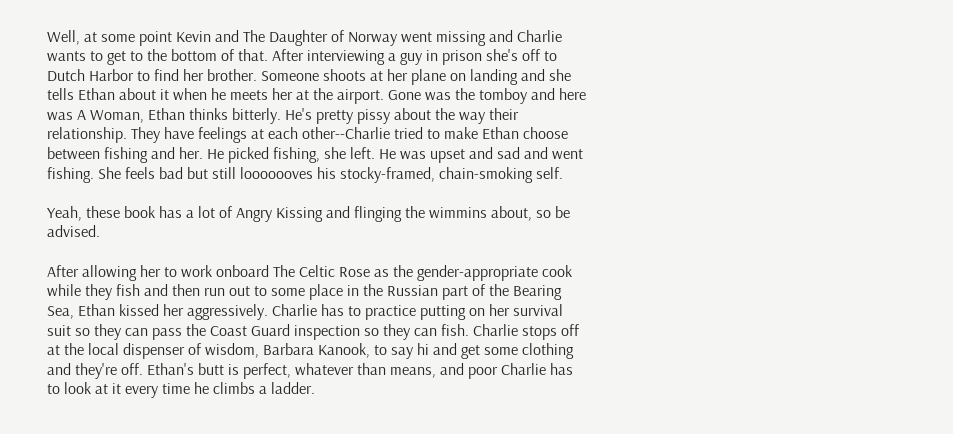Well, at some point Kevin and The Daughter of Norway went missing and Charlie wants to get to the bottom of that. After interviewing a guy in prison she's off to Dutch Harbor to find her brother. Someone shoots at her plane on landing and she tells Ethan about it when he meets her at the airport. Gone was the tomboy and here was A Woman, Ethan thinks bitterly. He's pretty pissy about the way their relationship. They have feelings at each other--Charlie tried to make Ethan choose between fishing and her. He picked fishing, she left. He was upset and sad and went fishing. She feels bad but still looooooves his stocky-framed, chain-smoking self.

Yeah, these book has a lot of Angry Kissing and flinging the wimmins about, so be advised.

After allowing her to work onboard The Celtic Rose as the gender-appropriate cook while they fish and then run out to some place in the Russian part of the Bearing Sea, Ethan kissed her aggressively. Charlie has to practice putting on her survival suit so they can pass the Coast Guard inspection so they can fish. Charlie stops off at the local dispenser of wisdom, Barbara Kanook, to say hi and get some clothing and they're off. Ethan's butt is perfect, whatever than means, and poor Charlie has to look at it every time he climbs a ladder.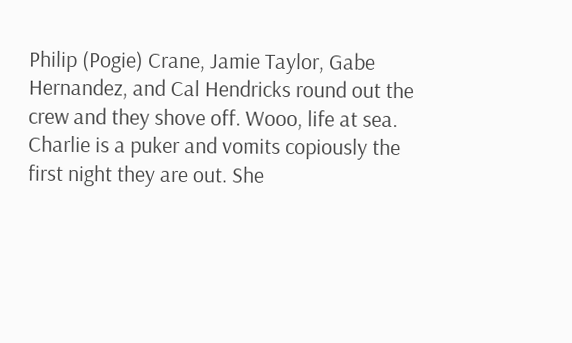Philip (Pogie) Crane, Jamie Taylor, Gabe Hernandez, and Cal Hendricks round out the crew and they shove off. Wooo, life at sea. Charlie is a puker and vomits copiously the first night they are out. She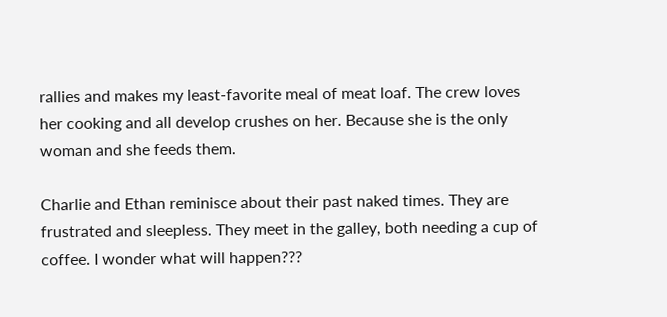rallies and makes my least-favorite meal of meat loaf. The crew loves her cooking and all develop crushes on her. Because she is the only woman and she feeds them.

Charlie and Ethan reminisce about their past naked times. They are frustrated and sleepless. They meet in the galley, both needing a cup of coffee. I wonder what will happen???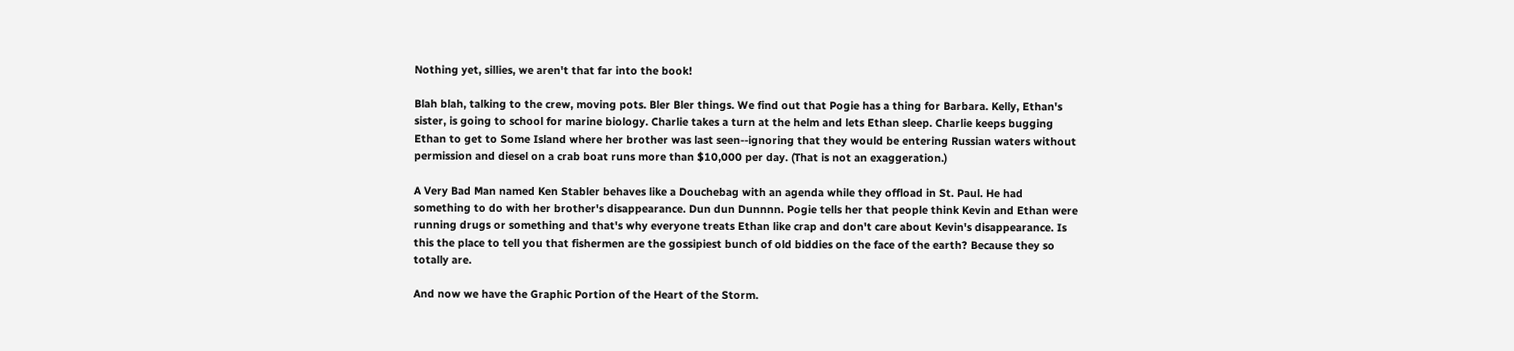Nothing yet, sillies, we aren't that far into the book!

Blah blah, talking to the crew, moving pots. Bler Bler things. We find out that Pogie has a thing for Barbara. Kelly, Ethan's sister, is going to school for marine biology. Charlie takes a turn at the helm and lets Ethan sleep. Charlie keeps bugging Ethan to get to Some Island where her brother was last seen--ignoring that they would be entering Russian waters without permission and diesel on a crab boat runs more than $10,000 per day. (That is not an exaggeration.)

A Very Bad Man named Ken Stabler behaves like a Douchebag with an agenda while they offload in St. Paul. He had something to do with her brother's disappearance. Dun dun Dunnnn. Pogie tells her that people think Kevin and Ethan were running drugs or something and that's why everyone treats Ethan like crap and don't care about Kevin's disappearance. Is this the place to tell you that fishermen are the gossipiest bunch of old biddies on the face of the earth? Because they so totally are.

And now we have the Graphic Portion of the Heart of the Storm.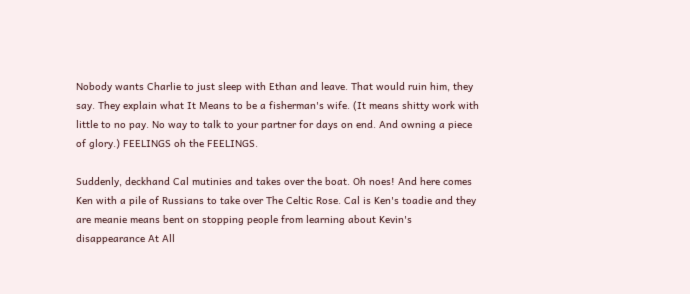Nobody wants Charlie to just sleep with Ethan and leave. That would ruin him, they say. They explain what It Means to be a fisherman's wife. (It means shitty work with little to no pay. No way to talk to your partner for days on end. And owning a piece of glory.) FEELINGS oh the FEELINGS.

Suddenly, deckhand Cal mutinies and takes over the boat. Oh noes! And here comes Ken with a pile of Russians to take over The Celtic Rose. Cal is Ken's toadie and they are meanie means bent on stopping people from learning about Kevin's disappearance At All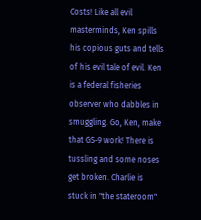Costs! Like all evil masterminds, Ken spills his copious guts and tells of his evil tale of evil. Ken is a federal fisheries observer who dabbles in smuggling. Go, Ken, make that GS-9 work! There is tussling and some noses get broken. Charlie is stuck in "the stateroom"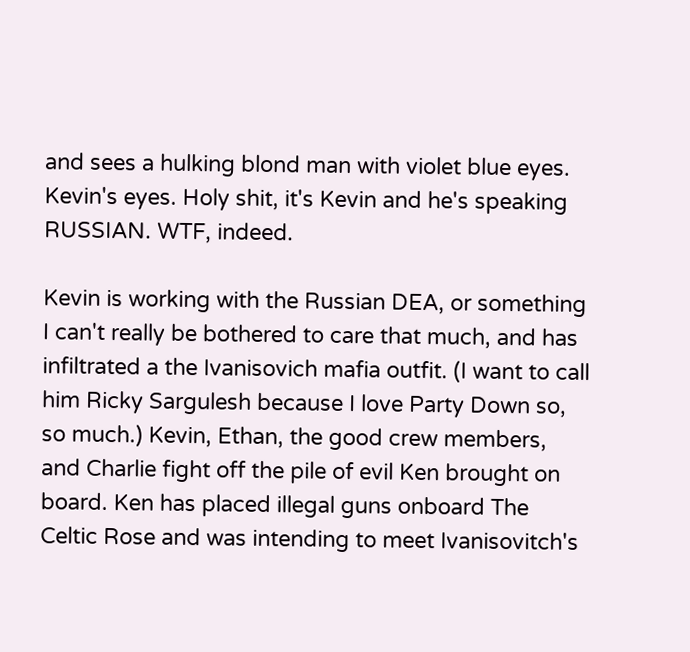and sees a hulking blond man with violet blue eyes. Kevin's eyes. Holy shit, it's Kevin and he's speaking RUSSIAN. WTF, indeed.

Kevin is working with the Russian DEA, or something I can't really be bothered to care that much, and has infiltrated a the Ivanisovich mafia outfit. (I want to call him Ricky Sargulesh because I love Party Down so, so much.) Kevin, Ethan, the good crew members, and Charlie fight off the pile of evil Ken brought on board. Ken has placed illegal guns onboard The Celtic Rose and was intending to meet Ivanisovitch's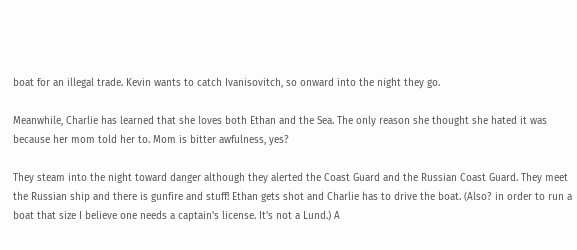boat for an illegal trade. Kevin wants to catch Ivanisovitch, so onward into the night they go.

Meanwhile, Charlie has learned that she loves both Ethan and the Sea. The only reason she thought she hated it was because her mom told her to. Mom is bitter awfulness, yes?

They steam into the night toward danger although they alerted the Coast Guard and the Russian Coast Guard. They meet the Russian ship and there is gunfire and stuff! Ethan gets shot and Charlie has to drive the boat. (Also? in order to run a boat that size I believe one needs a captain's license. It's not a Lund.) A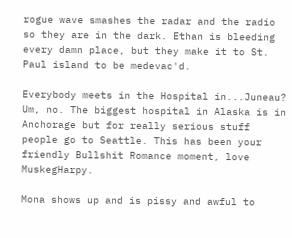rogue wave smashes the radar and the radio so they are in the dark. Ethan is bleeding every damn place, but they make it to St. Paul island to be medevac'd.

Everybody meets in the Hospital in...Juneau? Um, no. The biggest hospital in Alaska is in Anchorage but for really serious stuff people go to Seattle. This has been your friendly Bullshit Romance moment, love MuskegHarpy.

Mona shows up and is pissy and awful to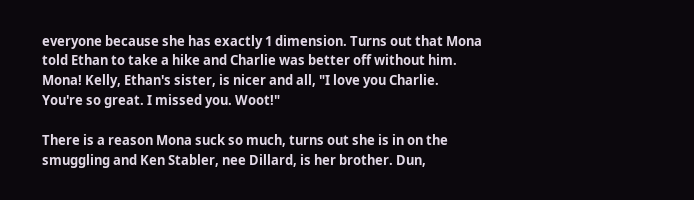everyone because she has exactly 1 dimension. Turns out that Mona told Ethan to take a hike and Charlie was better off without him. Mona! Kelly, Ethan's sister, is nicer and all, "I love you Charlie. You're so great. I missed you. Woot!"

There is a reason Mona suck so much, turns out she is in on the smuggling and Ken Stabler, nee Dillard, is her brother. Dun,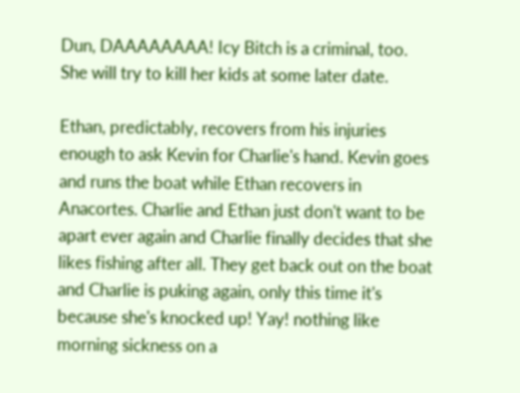Dun, DAAAAAAAA! Icy Bitch is a criminal, too. She will try to kill her kids at some later date.

Ethan, predictably, recovers from his injuries enough to ask Kevin for Charlie's hand. Kevin goes and runs the boat while Ethan recovers in Anacortes. Charlie and Ethan just don't want to be apart ever again and Charlie finally decides that she likes fishing after all. They get back out on the boat and Charlie is puking again, only this time it's because she's knocked up! Yay! nothing like morning sickness on a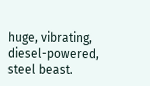huge, vibrating, diesel-powered, steel beast.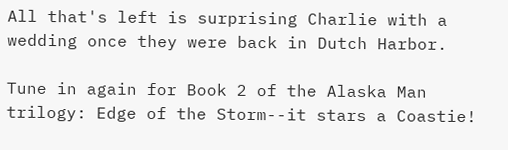All that's left is surprising Charlie with a wedding once they were back in Dutch Harbor.

Tune in again for Book 2 of the Alaska Man trilogy: Edge of the Storm--it stars a Coastie!